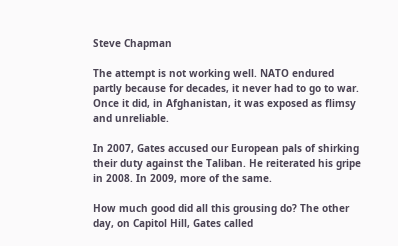Steve Chapman

The attempt is not working well. NATO endured partly because for decades, it never had to go to war. Once it did, in Afghanistan, it was exposed as flimsy and unreliable.

In 2007, Gates accused our European pals of shirking their duty against the Taliban. He reiterated his gripe in 2008. In 2009, more of the same.

How much good did all this grousing do? The other day, on Capitol Hill, Gates called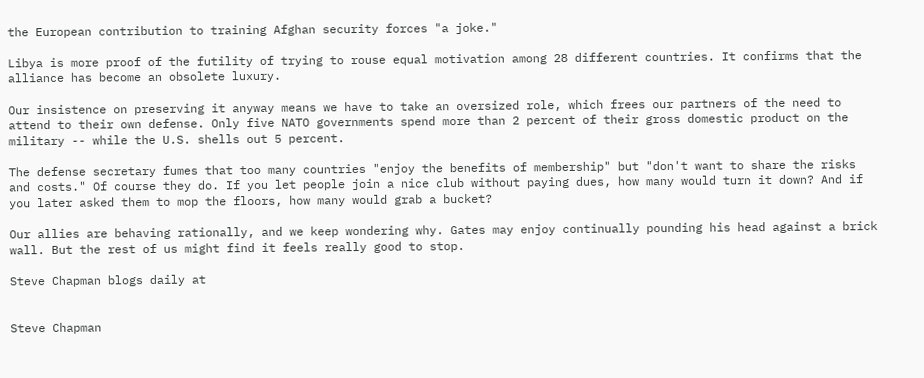the European contribution to training Afghan security forces "a joke."

Libya is more proof of the futility of trying to rouse equal motivation among 28 different countries. It confirms that the alliance has become an obsolete luxury.

Our insistence on preserving it anyway means we have to take an oversized role, which frees our partners of the need to attend to their own defense. Only five NATO governments spend more than 2 percent of their gross domestic product on the military -- while the U.S. shells out 5 percent.

The defense secretary fumes that too many countries "enjoy the benefits of membership" but "don't want to share the risks and costs." Of course they do. If you let people join a nice club without paying dues, how many would turn it down? And if you later asked them to mop the floors, how many would grab a bucket?

Our allies are behaving rationally, and we keep wondering why. Gates may enjoy continually pounding his head against a brick wall. But the rest of us might find it feels really good to stop.

Steve Chapman blogs daily at


Steve Chapman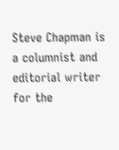Steve Chapman is a columnist and editorial writer for the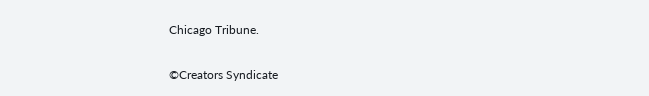Chicago Tribune.

©Creators Syndicate